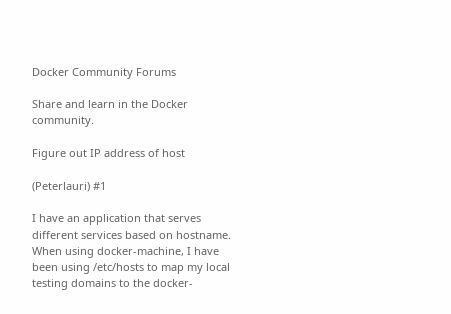Docker Community Forums

Share and learn in the Docker community.

Figure out IP address of host

(Peterlauri) #1

I have an application that serves different services based on hostname. When using docker-machine, I have been using /etc/hosts to map my local testing domains to the docker-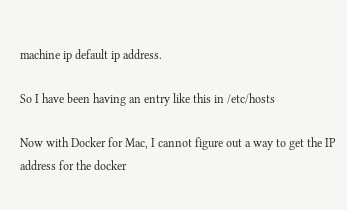machine ip default ip address.

So I have been having an entry like this in /etc/hosts

Now with Docker for Mac, I cannot figure out a way to get the IP address for the docker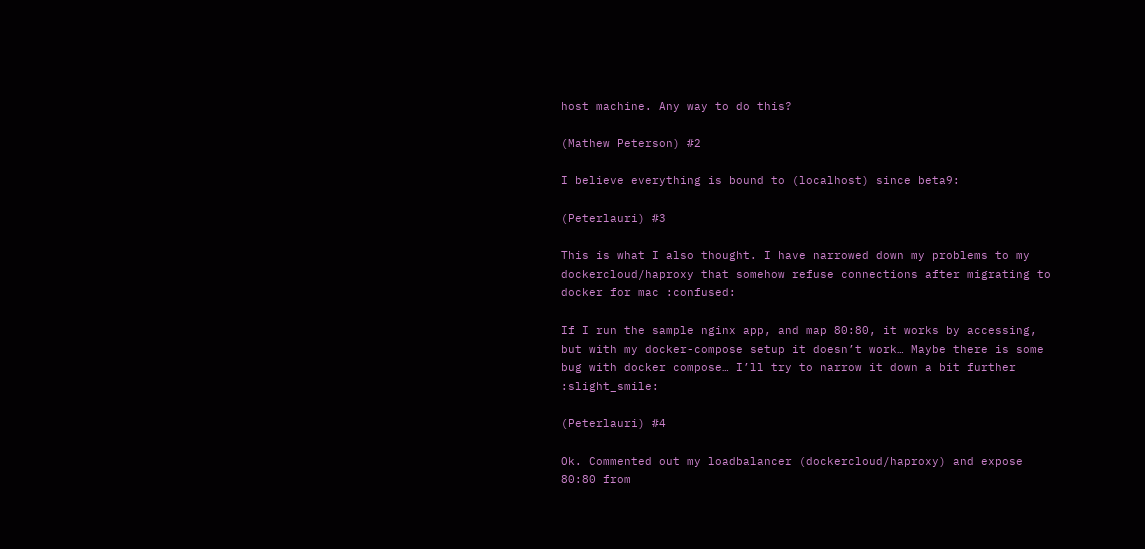host machine. Any way to do this?

(Mathew Peterson) #2

I believe everything is bound to (localhost) since beta9:

(Peterlauri) #3

This is what I also thought. I have narrowed down my problems to my dockercloud/haproxy that somehow refuse connections after migrating to docker for mac :confused:

If I run the sample nginx app, and map 80:80, it works by accessing, but with my docker-compose setup it doesn’t work… Maybe there is some bug with docker compose… I’ll try to narrow it down a bit further :slight_smile:

(Peterlauri) #4

Ok. Commented out my loadbalancer (dockercloud/haproxy) and expose 80:80 from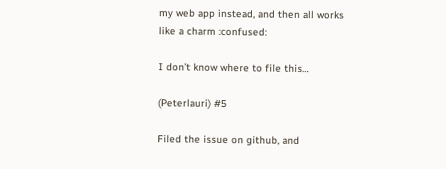my web app instead, and then all works like a charm :confused:

I don’t know where to file this…

(Peterlauri) #5

Filed the issue on github, and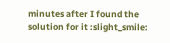minutes after I found the solution for it :slight_smile: